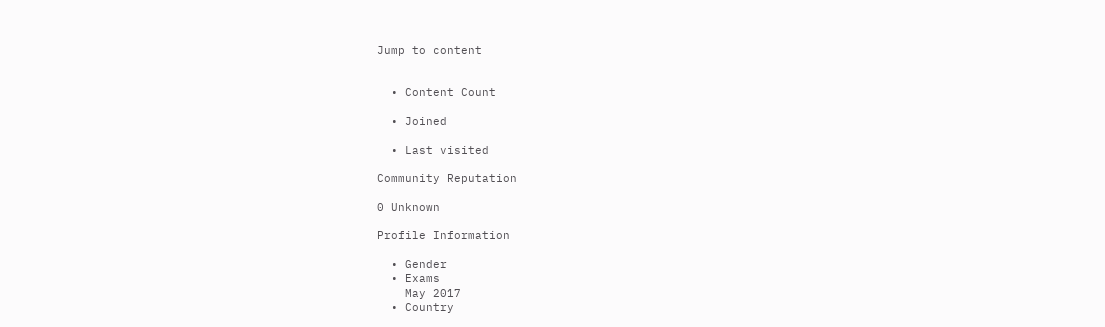Jump to content


  • Content Count

  • Joined

  • Last visited

Community Reputation

0 Unknown

Profile Information

  • Gender
  • Exams
    May 2017
  • Country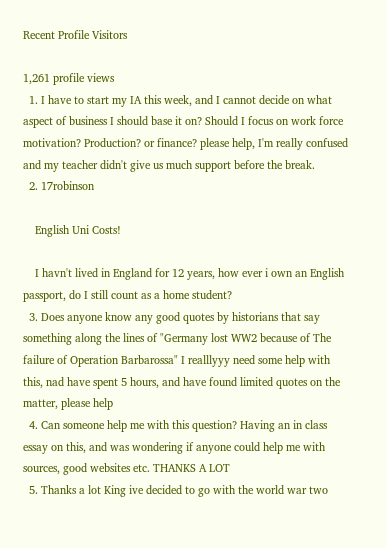Recent Profile Visitors

1,261 profile views
  1. I have to start my IA this week, and I cannot decide on what aspect of business I should base it on? Should I focus on work force motivation? Production? or finance? please help, I'm really confused and my teacher didn't give us much support before the break.
  2. 17robinson

    English Uni Costs!

    I havn't lived in England for 12 years, how ever i own an English passport, do I still count as a home student?
  3. Does anyone know any good quotes by historians that say something along the lines of "Germany lost WW2 because of The failure of Operation Barbarossa" I realllyyy need some help with this, nad have spent 5 hours, and have found limited quotes on the matter, please help
  4. Can someone help me with this question? Having an in class essay on this, and was wondering if anyone could help me with sources, good websites etc. THANKS A LOT
  5. Thanks a lot King ive decided to go with the world war two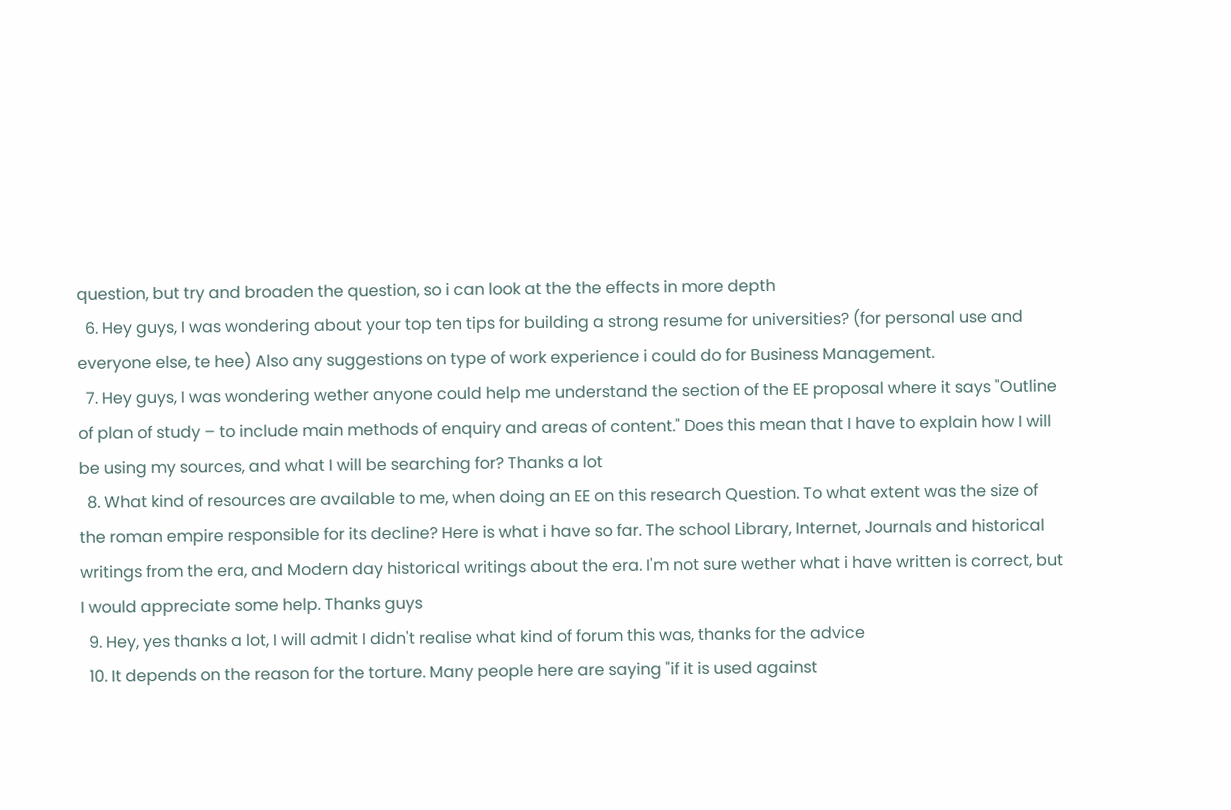question, but try and broaden the question, so i can look at the the effects in more depth
  6. Hey guys, I was wondering about your top ten tips for building a strong resume for universities? (for personal use and everyone else, te hee) Also any suggestions on type of work experience i could do for Business Management.
  7. Hey guys, I was wondering wether anyone could help me understand the section of the EE proposal where it says "Outline of plan of study – to include main methods of enquiry and areas of content." Does this mean that I have to explain how I will be using my sources, and what I will be searching for? Thanks a lot
  8. What kind of resources are available to me, when doing an EE on this research Question. To what extent was the size of the roman empire responsible for its decline? Here is what i have so far. The school Library, Internet, Journals and historical writings from the era, and Modern day historical writings about the era. I'm not sure wether what i have written is correct, but I would appreciate some help. Thanks guys
  9. Hey, yes thanks a lot, I will admit I didn't realise what kind of forum this was, thanks for the advice
  10. It depends on the reason for the torture. Many people here are saying "if it is used against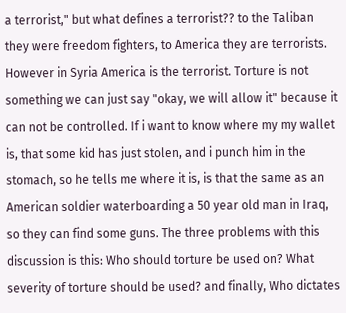a terrorist," but what defines a terrorist?? to the Taliban they were freedom fighters, to America they are terrorists. However in Syria America is the terrorist. Torture is not something we can just say "okay, we will allow it" because it can not be controlled. If i want to know where my my wallet is, that some kid has just stolen, and i punch him in the stomach, so he tells me where it is, is that the same as an American soldier waterboarding a 50 year old man in Iraq, so they can find some guns. The three problems with this discussion is this: Who should torture be used on? What severity of torture should be used? and finally, Who dictates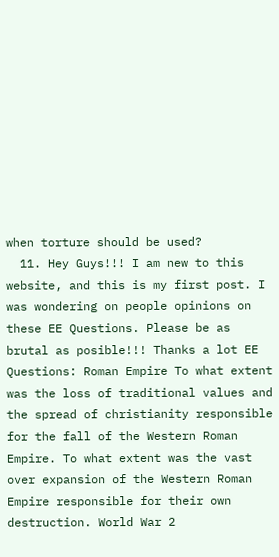when torture should be used?
  11. Hey Guys!!! I am new to this website, and this is my first post. I was wondering on people opinions on these EE Questions. Please be as brutal as posible!!! Thanks a lot EE Questions: Roman Empire To what extent was the loss of traditional values and the spread of christianity responsible for the fall of the Western Roman Empire. To what extent was the vast over expansion of the Western Roman Empire responsible for their own destruction. World War 2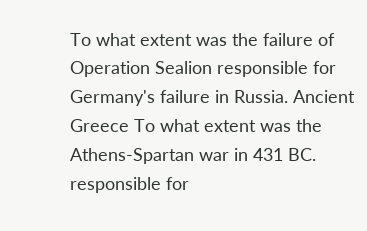To what extent was the failure of Operation Sealion responsible for Germany's failure in Russia. Ancient Greece To what extent was the Athens-Spartan war in 431 BC. responsible for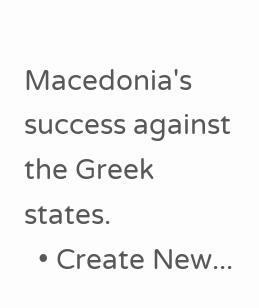Macedonia's success against the Greek states.
  • Create New...